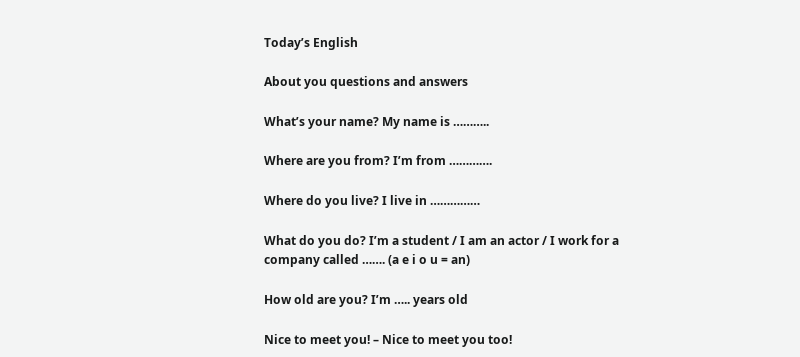Today’s English

About you questions and answers

What’s your name? My name is ………..

Where are you from? I’m from ………….

Where do you live? I live in ……………

What do you do? I’m a student / I am an actor / I work for a company called ……. (a e i o u = an)

How old are you? I’m ….. years old

Nice to meet you! – Nice to meet you too!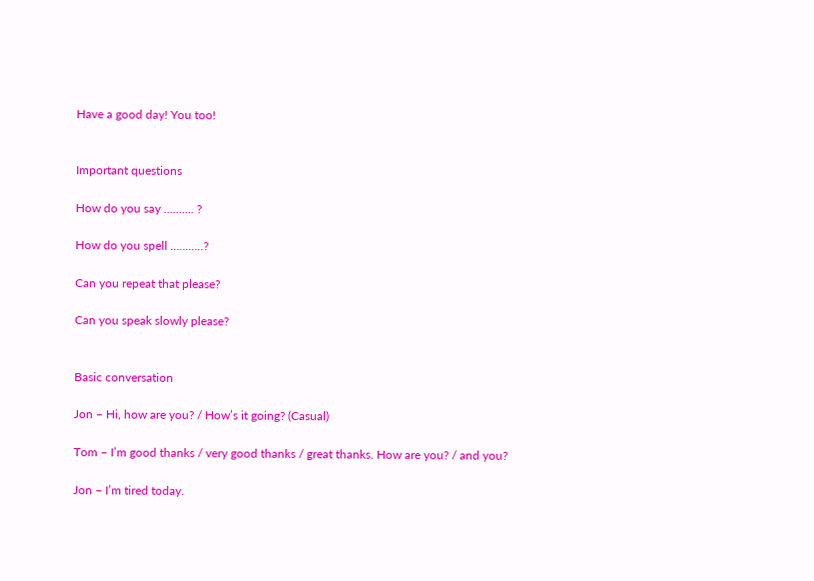Have a good day! You too!


Important questions

How do you say ………. ?

How do you spell ………..?

Can you repeat that please?

Can you speak slowly please?


Basic conversation

Jon – Hi, how are you? / How’s it going? (Casual)

Tom – I’m good thanks / very good thanks / great thanks. How are you? / and you?

Jon – I’m tired today.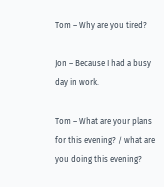Tom – Why are you tired?

Jon – Because I had a busy day in work.

Tom – What are your plans for this evening? / what are you doing this evening?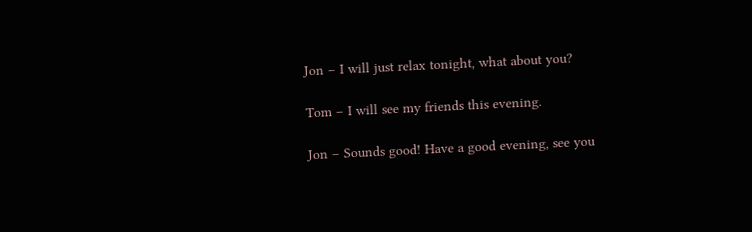Jon – I will just relax tonight, what about you?

Tom – I will see my friends this evening.

Jon – Sounds good! Have a good evening, see you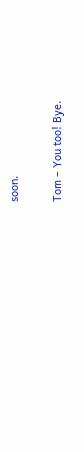soon.

Tom – You too! Bye.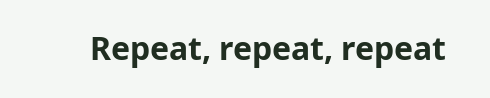Repeat, repeat, repeat